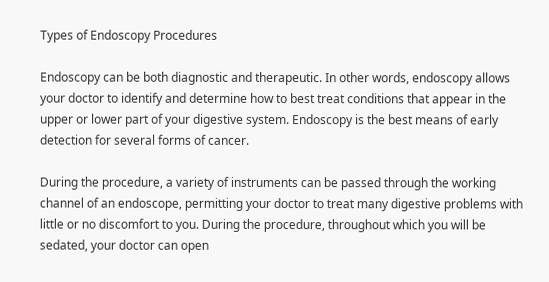Types of Endoscopy Procedures

Endoscopy can be both diagnostic and therapeutic. In other words, endoscopy allows your doctor to identify and determine how to best treat conditions that appear in the upper or lower part of your digestive system. Endoscopy is the best means of early detection for several forms of cancer.

During the procedure, a variety of instruments can be passed through the working channel of an endoscope, permitting your doctor to treat many digestive problems with little or no discomfort to you. During the procedure, throughout which you will be sedated, your doctor can open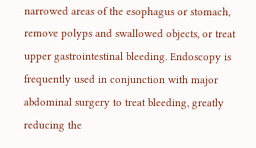narrowed areas of the esophagus or stomach, remove polyps and swallowed objects, or treat upper gastrointestinal bleeding. Endoscopy is frequently used in conjunction with major abdominal surgery to treat bleeding, greatly reducing the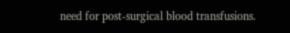need for post-surgical blood transfusions.